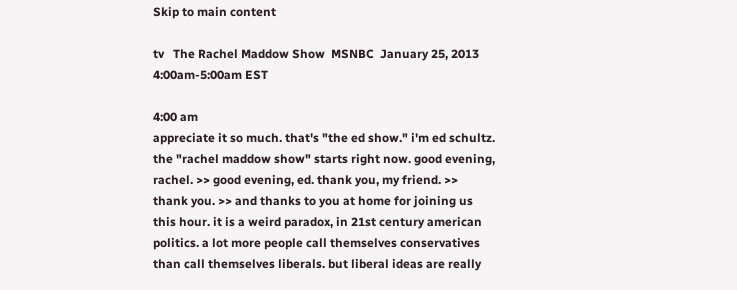Skip to main content

tv   The Rachel Maddow Show  MSNBC  January 25, 2013 4:00am-5:00am EST

4:00 am
appreciate it so much. that's "the ed show." i'm ed schultz. the "rachel maddow show" starts right now. good evening, rachel. >> good evening, ed. thank you, my friend. >> thank you. >> and thanks to you at home for joining us this hour. it is a weird paradox, in 21st century american politics. a lot more people call themselves conservatives than call themselves liberals. but liberal ideas are really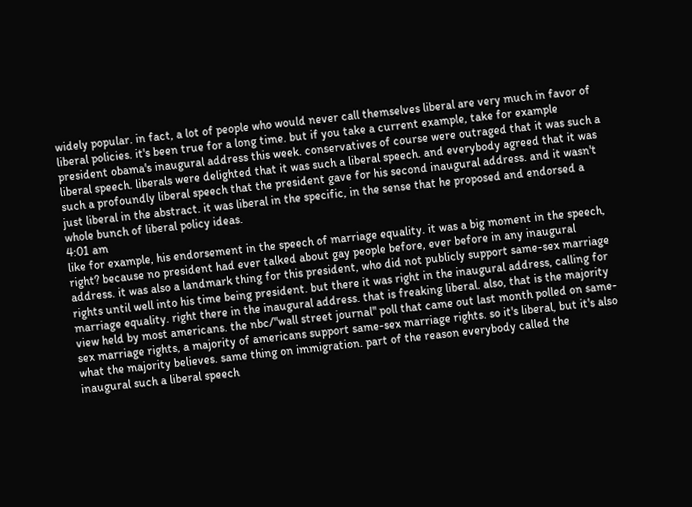widely popular. in fact, a lot of people who would never call themselves liberal are very much in favor of liberal policies. it's been true for a long time. but if you take a current example, take for example president obama's inaugural address this week. conservatives of course were outraged that it was such a liberal speech. liberals were delighted that it was such a liberal speech. and everybody agreed that it was such a profoundly liberal speech that the president gave for his second inaugural address. and it wasn't just liberal in the abstract. it was liberal in the specific, in the sense that he proposed and endorsed a whole bunch of liberal policy ideas.
4:01 am
like for example, his endorsement in the speech of marriage equality. it was a big moment in the speech, right? because no president had ever talked about gay people before, ever before in any inaugural address. it was also a landmark thing for this president, who did not publicly support same-sex marriage rights until well into his time being president. but there it was right in the inaugural address, calling for marriage equality. right there in the inaugural address. that is freaking liberal. also, that is the majority view held by most americans. the nbc/"wall street journal" poll that came out last month polled on same-sex marriage rights, a majority of americans support same-sex marriage rights. so it's liberal, but it's also what the majority believes. same thing on immigration. part of the reason everybody called the inaugural such a liberal speech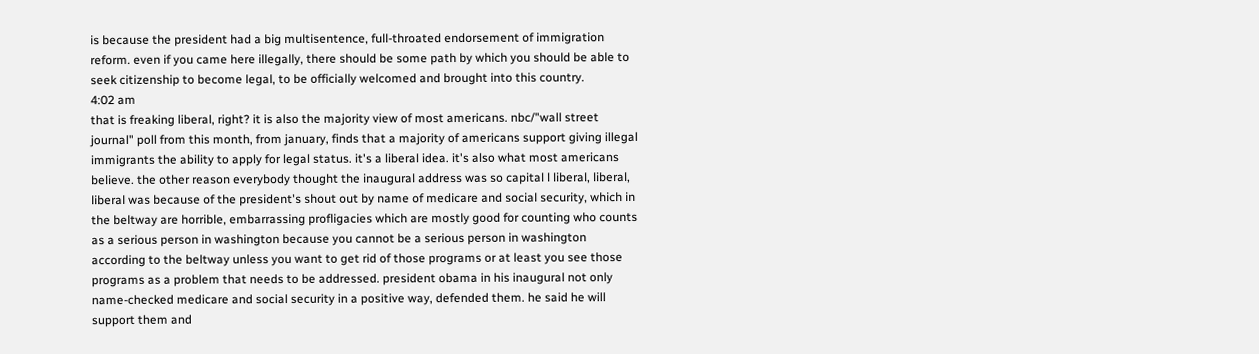is because the president had a big multisentence, full-throated endorsement of immigration reform. even if you came here illegally, there should be some path by which you should be able to seek citizenship to become legal, to be officially welcomed and brought into this country.
4:02 am
that is freaking liberal, right? it is also the majority view of most americans. nbc/"wall street journal" poll from this month, from january, finds that a majority of americans support giving illegal immigrants the ability to apply for legal status. it's a liberal idea. it's also what most americans believe. the other reason everybody thought the inaugural address was so capital l liberal, liberal, liberal was because of the president's shout out by name of medicare and social security, which in the beltway are horrible, embarrassing profligacies which are mostly good for counting who counts as a serious person in washington because you cannot be a serious person in washington according to the beltway unless you want to get rid of those programs or at least you see those programs as a problem that needs to be addressed. president obama in his inaugural not only name-checked medicare and social security in a positive way, defended them. he said he will support them and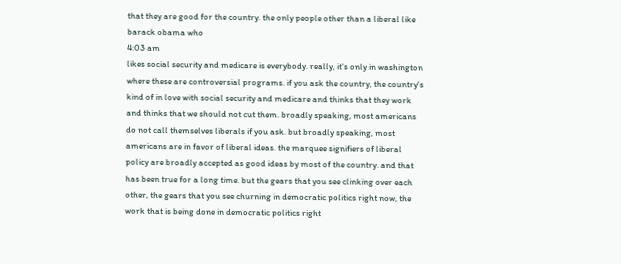that they are good for the country. the only people other than a liberal like barack obama who
4:03 am
likes social security and medicare is everybody. really, it's only in washington where these are controversial programs. if you ask the country, the country's kind of in love with social security and medicare and thinks that they work and thinks that we should not cut them. broadly speaking, most americans do not call themselves liberals if you ask. but broadly speaking, most americans are in favor of liberal ideas. the marquee signifiers of liberal policy are broadly accepted as good ideas by most of the country. and that has been true for a long time. but the gears that you see clinking over each other, the gears that you see churning in democratic politics right now, the work that is being done in democratic politics right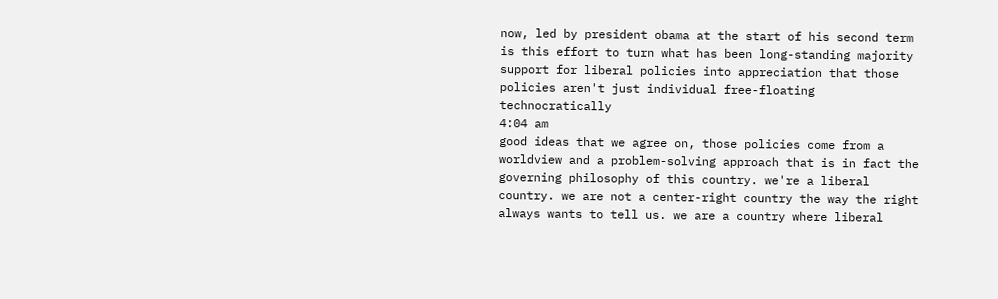now, led by president obama at the start of his second term is this effort to turn what has been long-standing majority support for liberal policies into appreciation that those policies aren't just individual free-floating technocratically
4:04 am
good ideas that we agree on, those policies come from a worldview and a problem-solving approach that is in fact the governing philosophy of this country. we're a liberal country. we are not a center-right country the way the right always wants to tell us. we are a country where liberal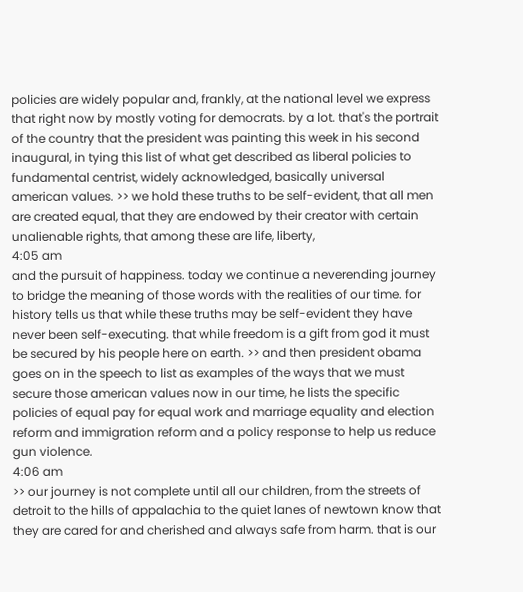policies are widely popular and, frankly, at the national level we express that right now by mostly voting for democrats. by a lot. that's the portrait of the country that the president was painting this week in his second inaugural, in tying this list of what get described as liberal policies to fundamental centrist, widely acknowledged, basically universal american values. >> we hold these truths to be self-evident, that all men are created equal, that they are endowed by their creator with certain unalienable rights, that among these are life, liberty,
4:05 am
and the pursuit of happiness. today we continue a neverending journey to bridge the meaning of those words with the realities of our time. for history tells us that while these truths may be self-evident they have never been self-executing. that while freedom is a gift from god it must be secured by his people here on earth. >> and then president obama goes on in the speech to list as examples of the ways that we must secure those american values now in our time, he lists the specific policies of equal pay for equal work and marriage equality and election reform and immigration reform and a policy response to help us reduce gun violence.
4:06 am
>> our journey is not complete until all our children, from the streets of detroit to the hills of appalachia to the quiet lanes of newtown know that they are cared for and cherished and always safe from harm. that is our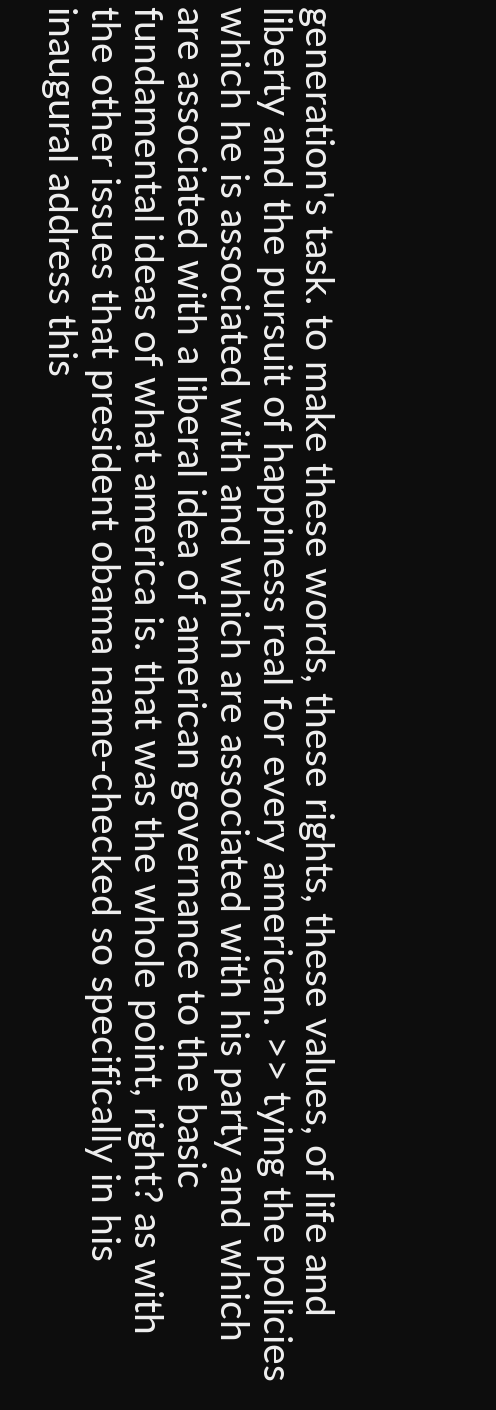generation's task. to make these words, these rights, these values, of life and liberty and the pursuit of happiness real for every american. >> tying the policies which he is associated with and which are associated with his party and which are associated with a liberal idea of american governance to the basic fundamental ideas of what america is. that was the whole point, right? as with the other issues that president obama name-checked so specifically in his inaugural address this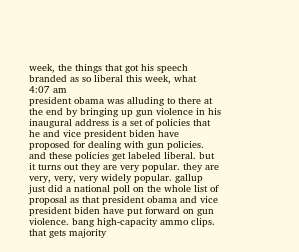week, the things that got his speech branded as so liberal this week, what
4:07 am
president obama was alluding to there at the end by bringing up gun violence in his inaugural address is a set of policies that he and vice president biden have proposed for dealing with gun policies. and these policies get labeled liberal. but it turns out they are very popular. they are very, very, very widely popular. gallup just did a national poll on the whole list of proposal as that president obama and vice president biden have put forward on gun violence. bang high-capacity ammo clips. that gets majority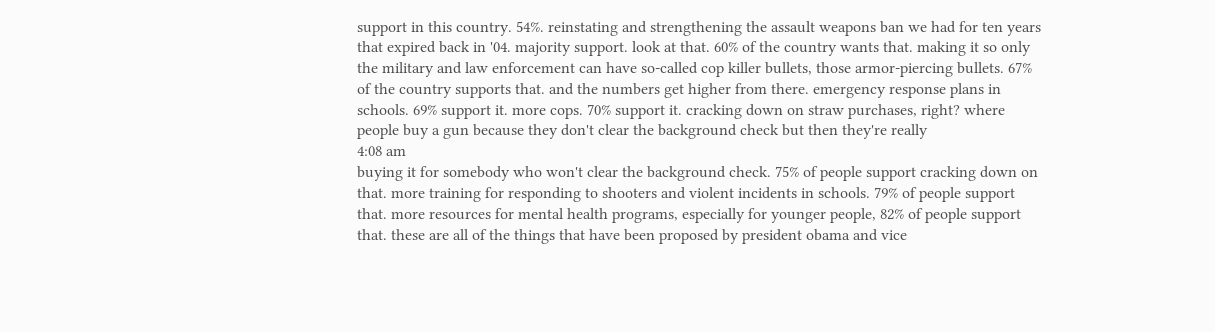support in this country. 54%. reinstating and strengthening the assault weapons ban we had for ten years that expired back in '04. majority support. look at that. 60% of the country wants that. making it so only the military and law enforcement can have so-called cop killer bullets, those armor-piercing bullets. 67% of the country supports that. and the numbers get higher from there. emergency response plans in schools. 69% support it. more cops. 70% support it. cracking down on straw purchases, right? where people buy a gun because they don't clear the background check but then they're really
4:08 am
buying it for somebody who won't clear the background check. 75% of people support cracking down on that. more training for responding to shooters and violent incidents in schools. 79% of people support that. more resources for mental health programs, especially for younger people, 82% of people support that. these are all of the things that have been proposed by president obama and vice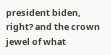president biden, right? and the crown jewel of what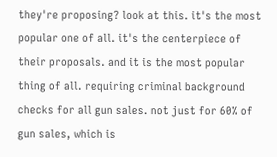they're proposing? look at this. it's the most popular one of all. it's the centerpiece of their proposals. and it is the most popular thing of all. requiring criminal background checks for all gun sales. not just for 60% of gun sales, which is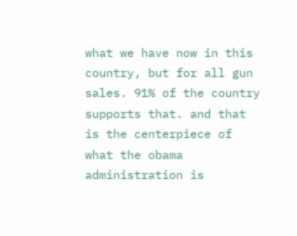what we have now in this country, but for all gun sales. 91% of the country supports that. and that is the centerpiece of what the obama administration is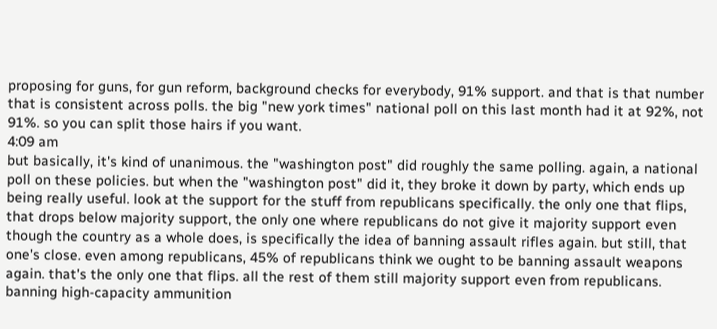proposing for guns, for gun reform, background checks for everybody, 91% support. and that is that number that is consistent across polls. the big "new york times" national poll on this last month had it at 92%, not 91%. so you can split those hairs if you want.
4:09 am
but basically, it's kind of unanimous. the "washington post" did roughly the same polling. again, a national poll on these policies. but when the "washington post" did it, they broke it down by party, which ends up being really useful. look at the support for the stuff from republicans specifically. the only one that flips, that drops below majority support, the only one where republicans do not give it majority support even though the country as a whole does, is specifically the idea of banning assault rifles again. but still, that one's close. even among republicans, 45% of republicans think we ought to be banning assault weapons again. that's the only one that flips. all the rest of them still majority support even from republicans. banning high-capacity ammunition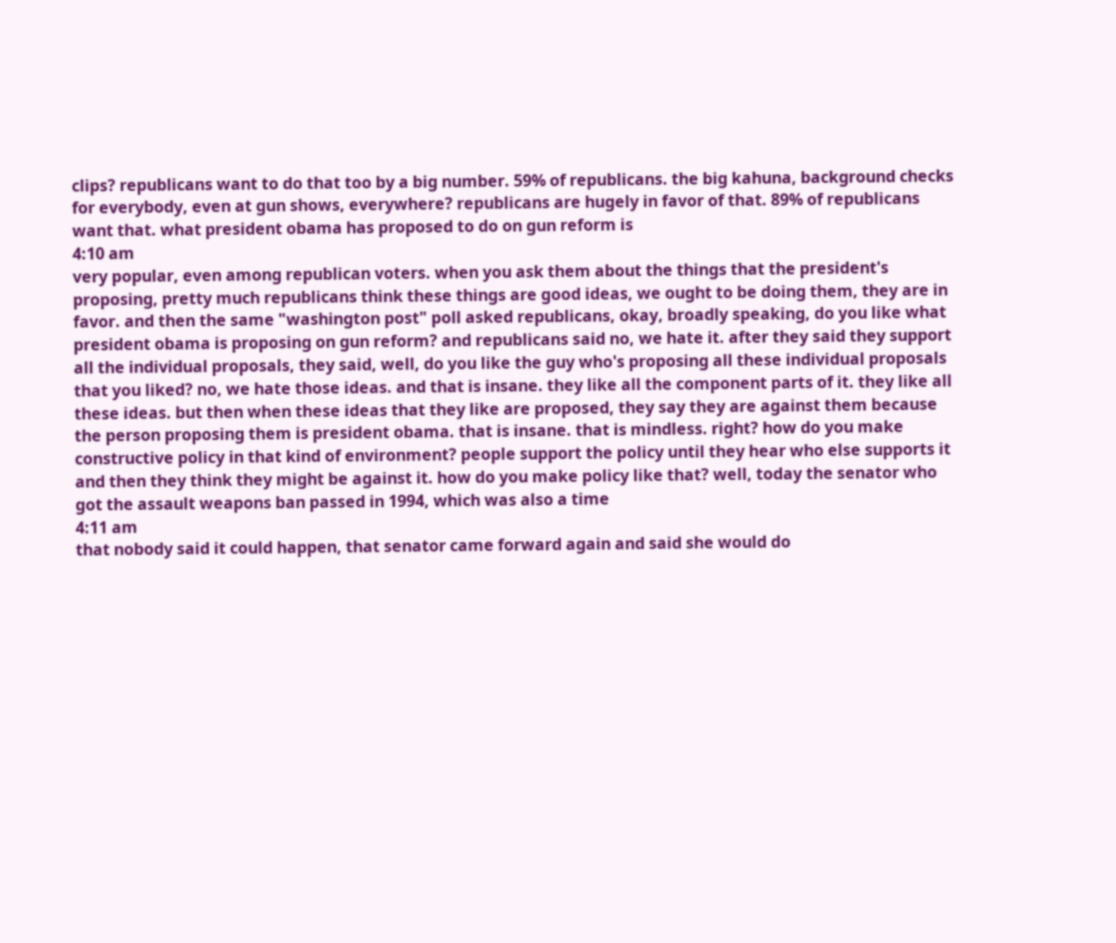clips? republicans want to do that too by a big number. 59% of republicans. the big kahuna, background checks for everybody, even at gun shows, everywhere? republicans are hugely in favor of that. 89% of republicans want that. what president obama has proposed to do on gun reform is
4:10 am
very popular, even among republican voters. when you ask them about the things that the president's proposing, pretty much republicans think these things are good ideas, we ought to be doing them, they are in favor. and then the same "washington post" poll asked republicans, okay, broadly speaking, do you like what president obama is proposing on gun reform? and republicans said no, we hate it. after they said they support all the individual proposals, they said, well, do you like the guy who's proposing all these individual proposals that you liked? no, we hate those ideas. and that is insane. they like all the component parts of it. they like all these ideas. but then when these ideas that they like are proposed, they say they are against them because the person proposing them is president obama. that is insane. that is mindless. right? how do you make constructive policy in that kind of environment? people support the policy until they hear who else supports it and then they think they might be against it. how do you make policy like that? well, today the senator who got the assault weapons ban passed in 1994, which was also a time
4:11 am
that nobody said it could happen, that senator came forward again and said she would do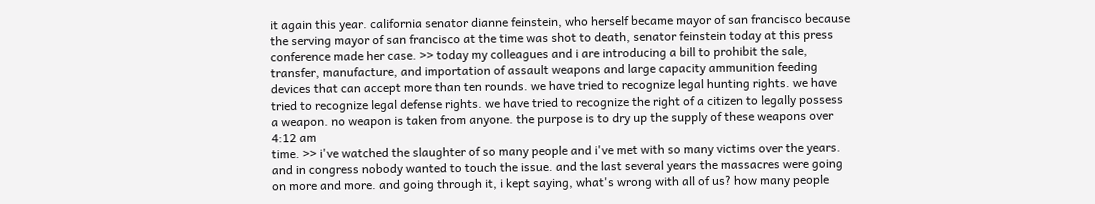it again this year. california senator dianne feinstein, who herself became mayor of san francisco because the serving mayor of san francisco at the time was shot to death, senator feinstein today at this press conference made her case. >> today my colleagues and i are introducing a bill to prohibit the sale, transfer, manufacture, and importation of assault weapons and large capacity ammunition feeding devices that can accept more than ten rounds. we have tried to recognize legal hunting rights. we have tried to recognize legal defense rights. we have tried to recognize the right of a citizen to legally possess a weapon. no weapon is taken from anyone. the purpose is to dry up the supply of these weapons over
4:12 am
time. >> i've watched the slaughter of so many people and i've met with so many victims over the years. and in congress nobody wanted to touch the issue. and the last several years the massacres were going on more and more. and going through it, i kept saying, what's wrong with all of us? how many people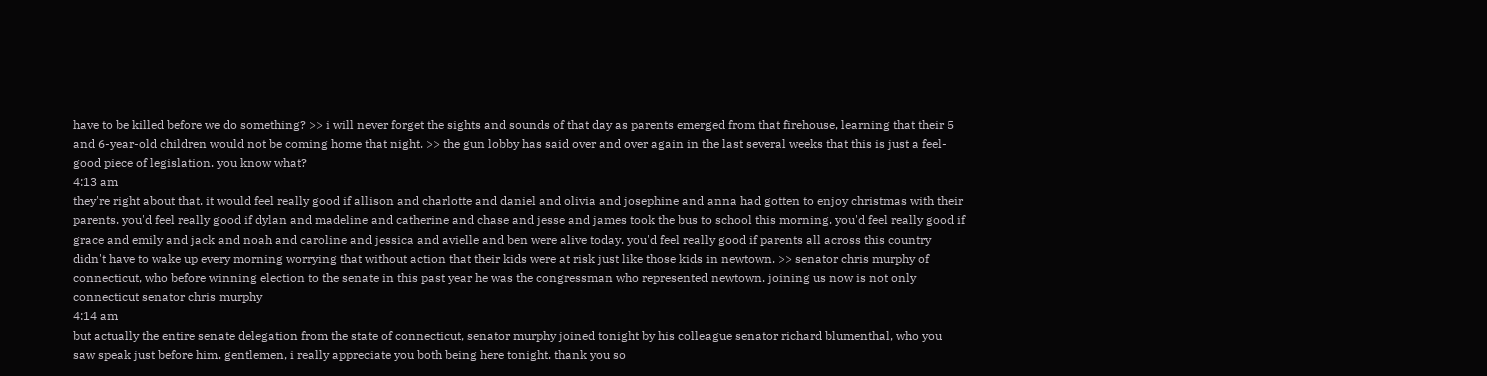have to be killed before we do something? >> i will never forget the sights and sounds of that day as parents emerged from that firehouse, learning that their 5 and 6-year-old children would not be coming home that night. >> the gun lobby has said over and over again in the last several weeks that this is just a feel-good piece of legislation. you know what?
4:13 am
they're right about that. it would feel really good if allison and charlotte and daniel and olivia and josephine and anna had gotten to enjoy christmas with their parents. you'd feel really good if dylan and madeline and catherine and chase and jesse and james took the bus to school this morning. you'd feel really good if grace and emily and jack and noah and caroline and jessica and avielle and ben were alive today. you'd feel really good if parents all across this country didn't have to wake up every morning worrying that without action that their kids were at risk just like those kids in newtown. >> senator chris murphy of connecticut, who before winning election to the senate in this past year he was the congressman who represented newtown. joining us now is not only connecticut senator chris murphy
4:14 am
but actually the entire senate delegation from the state of connecticut, senator murphy joined tonight by his colleague senator richard blumenthal, who you saw speak just before him. gentlemen, i really appreciate you both being here tonight. thank you so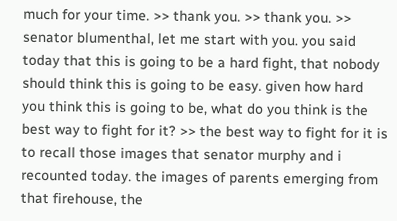much for your time. >> thank you. >> thank you. >> senator blumenthal, let me start with you. you said today that this is going to be a hard fight, that nobody should think this is going to be easy. given how hard you think this is going to be, what do you think is the best way to fight for it? >> the best way to fight for it is to recall those images that senator murphy and i recounted today. the images of parents emerging from that firehouse, the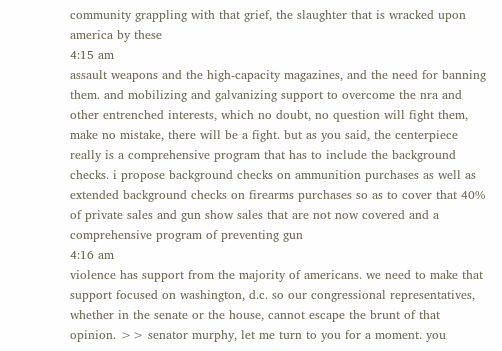community grappling with that grief, the slaughter that is wracked upon america by these
4:15 am
assault weapons and the high-capacity magazines, and the need for banning them. and mobilizing and galvanizing support to overcome the nra and other entrenched interests, which no doubt, no question will fight them, make no mistake, there will be a fight. but as you said, the centerpiece really is a comprehensive program that has to include the background checks. i propose background checks on ammunition purchases as well as extended background checks on firearms purchases so as to cover that 40% of private sales and gun show sales that are not now covered and a comprehensive program of preventing gun
4:16 am
violence has support from the majority of americans. we need to make that support focused on washington, d.c. so our congressional representatives, whether in the senate or the house, cannot escape the brunt of that opinion. >> senator murphy, let me turn to you for a moment. you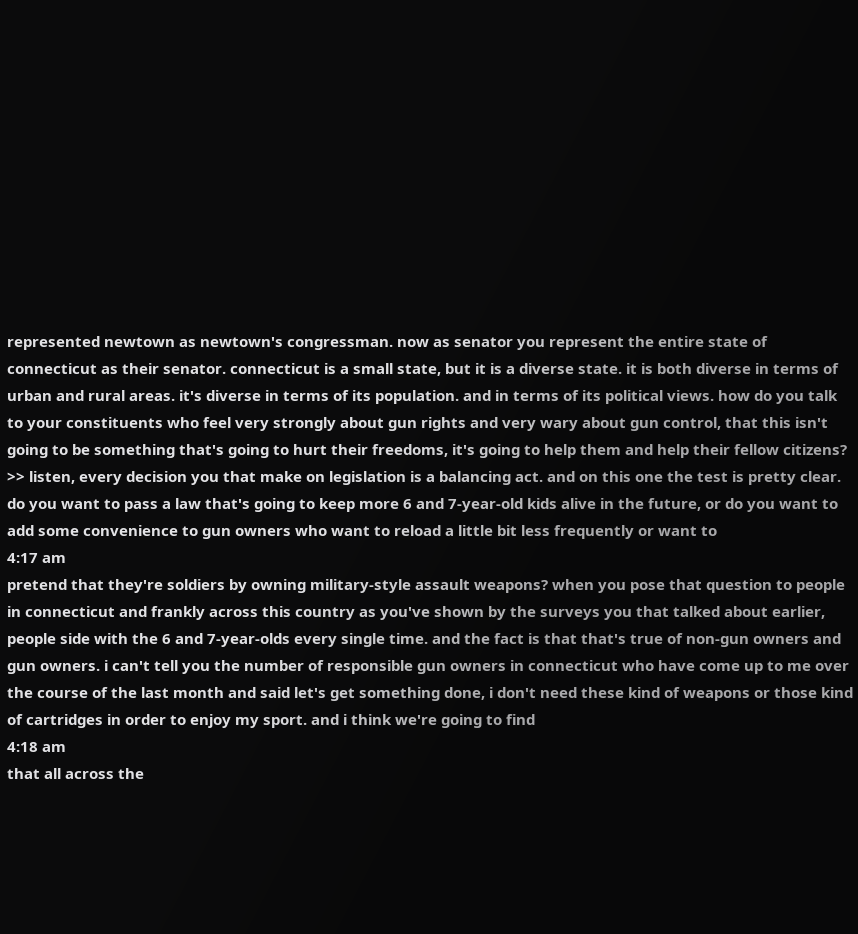represented newtown as newtown's congressman. now as senator you represent the entire state of connecticut as their senator. connecticut is a small state, but it is a diverse state. it is both diverse in terms of urban and rural areas. it's diverse in terms of its population. and in terms of its political views. how do you talk to your constituents who feel very strongly about gun rights and very wary about gun control, that this isn't going to be something that's going to hurt their freedoms, it's going to help them and help their fellow citizens? >> listen, every decision you that make on legislation is a balancing act. and on this one the test is pretty clear. do you want to pass a law that's going to keep more 6 and 7-year-old kids alive in the future, or do you want to add some convenience to gun owners who want to reload a little bit less frequently or want to
4:17 am
pretend that they're soldiers by owning military-style assault weapons? when you pose that question to people in connecticut and frankly across this country as you've shown by the surveys you that talked about earlier, people side with the 6 and 7-year-olds every single time. and the fact is that that's true of non-gun owners and gun owners. i can't tell you the number of responsible gun owners in connecticut who have come up to me over the course of the last month and said let's get something done, i don't need these kind of weapons or those kind of cartridges in order to enjoy my sport. and i think we're going to find
4:18 am
that all across the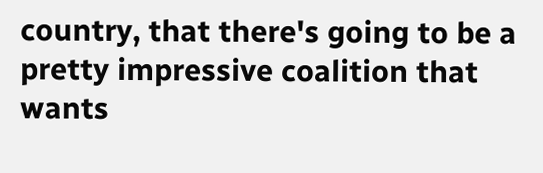country, that there's going to be a pretty impressive coalition that wants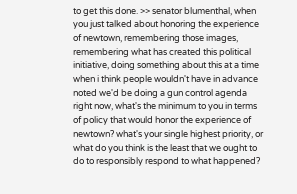to get this done. >> senator blumenthal, when you just talked about honoring the experience of newtown, remembering those images, remembering what has created this political initiative, doing something about this at a time when i think people wouldn't have in advance noted we'd be doing a gun control agenda right now, what's the minimum to you in terms of policy that would honor the experience of newtown? what's your single highest priority, or what do you think is the least that we ought to do to responsibly respond to what happened?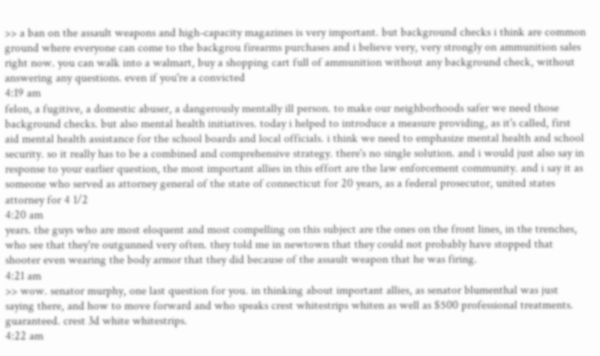>> a ban on the assault weapons and high-capacity magazines is very important. but background checks i think are common ground where everyone can come to the backgrou firearms purchases and i believe very, very strongly on ammunition sales right now. you can walk into a walmart, buy a shopping cart full of ammunition without any background check, without answering any questions. even if you're a convicted
4:19 am
felon, a fugitive, a domestic abuser, a dangerously mentally ill person. to make our neighborhoods safer we need those background checks. but also mental health initiatives. today i helped to introduce a measure providing, as it's called, first aid mental health assistance for the school boards and local officials. i think we need to emphasize mental health and school security. so it really has to be a combined and comprehensive strategy. there's no single solution. and i would just also say in response to your earlier question, the most important allies in this effort are the law enforcement community. and i say it as someone who served as attorney general of the state of connecticut for 20 years, as a federal prosecutor, united states attorney for 4 1/2
4:20 am
years. the guys who are most eloquent and most compelling on this subject are the ones on the front lines, in the trenches, who see that they're outgunned very often. they told me in newtown that they could not probably have stopped that shooter even wearing the body armor that they did because of the assault weapon that he was firing.
4:21 am
>> wow. senator murphy, one last question for you. in thinking about important allies, as senator blumenthal was just saying there, and how to move forward and who speaks crest whitestrips whiten as well as $500 professional treatments. guaranteed. crest 3d white whitestrips.
4:22 am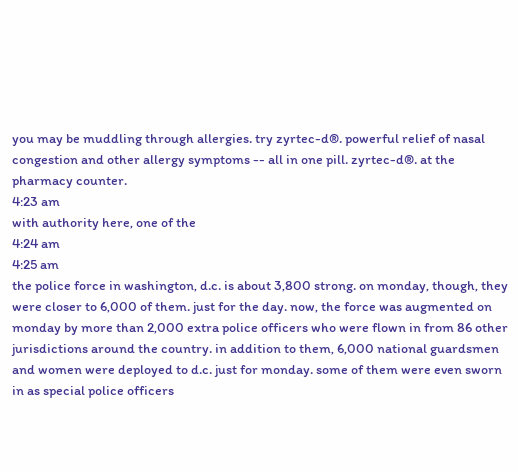you may be muddling through allergies. try zyrtec-d®. powerful relief of nasal congestion and other allergy symptoms -- all in one pill. zyrtec-d®. at the pharmacy counter.
4:23 am
with authority here, one of the
4:24 am
4:25 am
the police force in washington, d.c. is about 3,800 strong. on monday, though, they were closer to 6,000 of them. just for the day. now, the force was augmented on monday by more than 2,000 extra police officers who were flown in from 86 other jurisdictions around the country. in addition to them, 6,000 national guardsmen and women were deployed to d.c. just for monday. some of them were even sworn in as special police officers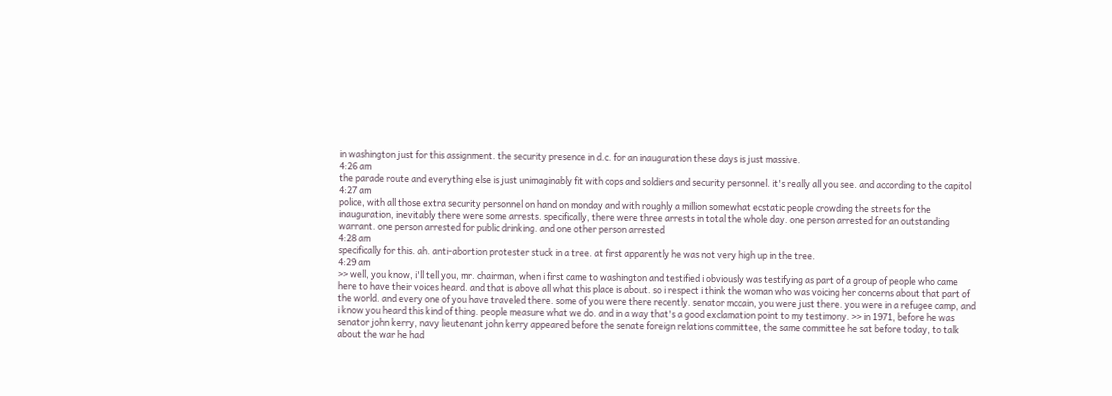in washington just for this assignment. the security presence in d.c. for an inauguration these days is just massive.
4:26 am
the parade route and everything else is just unimaginably fit with cops and soldiers and security personnel. it's really all you see. and according to the capitol
4:27 am
police, with all those extra security personnel on hand on monday and with roughly a million somewhat ecstatic people crowding the streets for the inauguration, inevitably there were some arrests. specifically, there were three arrests in total the whole day. one person arrested for an outstanding warrant. one person arrested for public drinking. and one other person arrested
4:28 am
specifically for this. ah. anti-abortion protester stuck in a tree. at first apparently he was not very high up in the tree.
4:29 am
>> well, you know, i'll tell you, mr. chairman, when i first came to washington and testified i obviously was testifying as part of a group of people who came here to have their voices heard. and that is above all what this place is about. so i respect i think the woman who was voicing her concerns about that part of the world. and every one of you have traveled there. some of you were there recently. senator mccain, you were just there. you were in a refugee camp, and i know you heard this kind of thing. people measure what we do. and in a way that's a good exclamation point to my testimony. >> in 1971, before he was senator john kerry, navy lieutenant john kerry appeared before the senate foreign relations committee, the same committee he sat before today, to talk about the war he had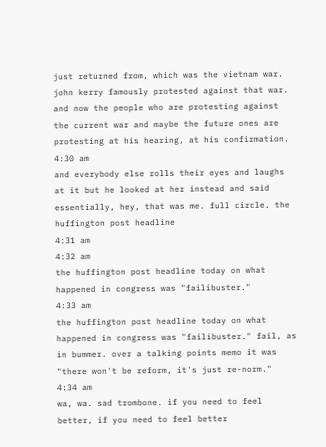just returned from, which was the vietnam war. john kerry famously protested against that war. and now the people who are protesting against the current war and maybe the future ones are protesting at his hearing, at his confirmation.
4:30 am
and everybody else rolls their eyes and laughs at it but he looked at her instead and said essentially, hey, that was me. full circle. the huffington post headline
4:31 am
4:32 am
the huffington post headline today on what happened in congress was "failibuster."
4:33 am
the huffington post headline today on what happened in congress was "failibuster." fail, as in bummer. over a talking points memo it was "there won't be reform, it's just re-norm."
4:34 am
wa, wa. sad trombone. if you need to feel better, if you need to feel better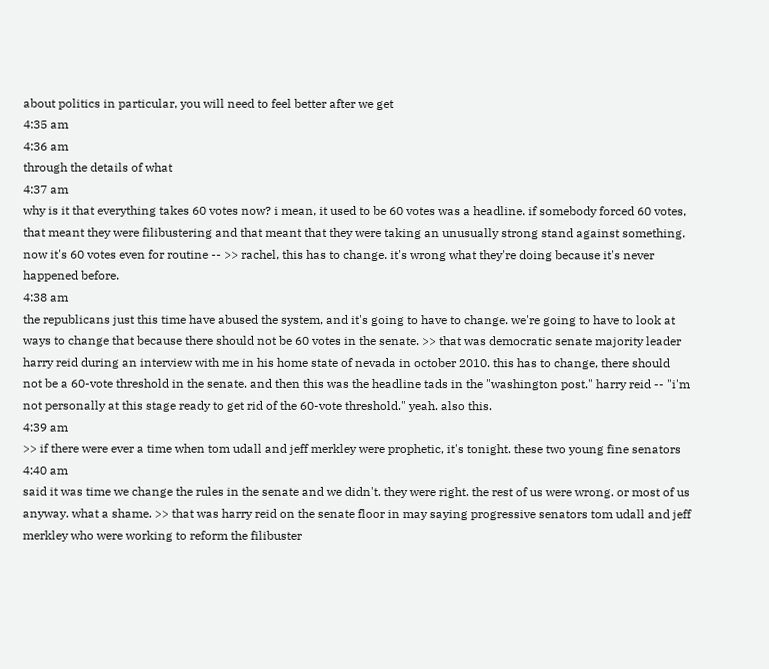about politics in particular, you will need to feel better after we get
4:35 am
4:36 am
through the details of what
4:37 am
why is it that everything takes 60 votes now? i mean, it used to be 60 votes was a headline. if somebody forced 60 votes, that meant they were filibustering and that meant that they were taking an unusually strong stand against something. now it's 60 votes even for routine -- >> rachel, this has to change. it's wrong what they're doing because it's never happened before.
4:38 am
the republicans just this time have abused the system, and it's going to have to change. we're going to have to look at ways to change that because there should not be 60 votes in the senate. >> that was democratic senate majority leader harry reid during an interview with me in his home state of nevada in october 2010. this has to change, there should not be a 60-vote threshold in the senate. and then this was the headline tads in the "washington post." harry reid -- "i'm not personally at this stage ready to get rid of the 60-vote threshold." yeah. also this.
4:39 am
>> if there were ever a time when tom udall and jeff merkley were prophetic, it's tonight. these two young fine senators
4:40 am
said it was time we change the rules in the senate and we didn't. they were right. the rest of us were wrong. or most of us anyway. what a shame. >> that was harry reid on the senate floor in may saying progressive senators tom udall and jeff merkley who were working to reform the filibuster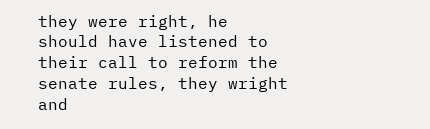they were right, he should have listened to their call to reform the senate rules, they wright and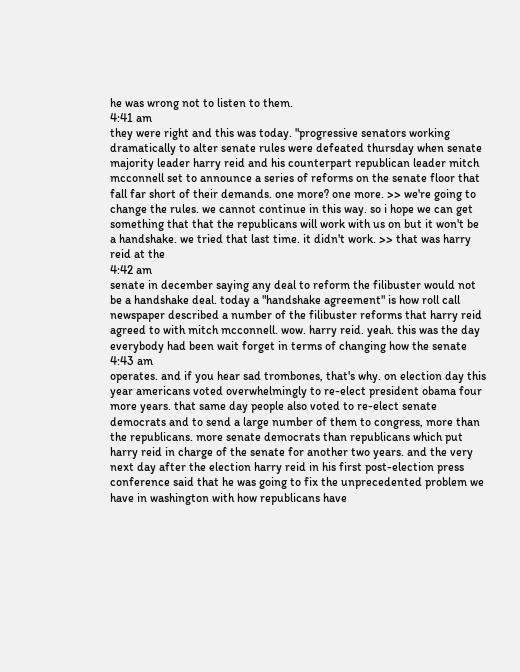he was wrong not to listen to them.
4:41 am
they were right and this was today. "progressive senators working dramatically to alter senate rules were defeated thursday when senate majority leader harry reid and his counterpart republican leader mitch mcconnell set to announce a series of reforms on the senate floor that fall far short of their demands. one more? one more. >> we're going to change the rules. we cannot continue in this way. so i hope we can get something that that the republicans will work with us on but it won't be a handshake. we tried that last time. it didn't work. >> that was harry reid at the
4:42 am
senate in december saying any deal to reform the filibuster would not be a handshake deal. today a "handshake agreement" is how roll call newspaper described a number of the filibuster reforms that harry reid agreed to with mitch mcconnell. wow. harry reid. yeah. this was the day everybody had been wait forget in terms of changing how the senate
4:43 am
operates. and if you hear sad trombones, that's why. on election day this year americans voted overwhelmingly to re-elect president obama four more years. that same day people also voted to re-elect senate democrats and to send a large number of them to congress, more than the republicans. more senate democrats than republicans which put harry reid in charge of the senate for another two years. and the very next day after the election harry reid in his first post-election press conference said that he was going to fix the unprecedented problem we have in washington with how republicans have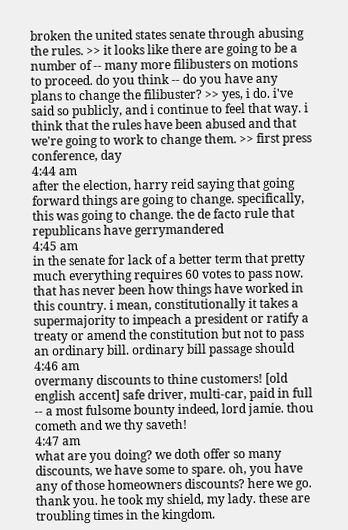broken the united states senate through abusing the rules. >> it looks like there are going to be a number of -- many more filibusters on motions to proceed. do you think -- do you have any plans to change the filibuster? >> yes, i do. i've said so publicly, and i continue to feel that way. i think that the rules have been abused and that we're going to work to change them. >> first press conference, day
4:44 am
after the election, harry reid saying that going forward things are going to change. specifically, this was going to change. the de facto rule that republicans have gerrymandered
4:45 am
in the senate for lack of a better term that pretty much everything requires 60 votes to pass now. that has never been how things have worked in this country. i mean, constitutionally it takes a supermajority to impeach a president or ratify a treaty or amend the constitution but not to pass an ordinary bill. ordinary bill passage should
4:46 am
overmany discounts to thine customers! [old english accent] safe driver, multi-car, paid in full -- a most fulsome bounty indeed, lord jamie. thou cometh and we thy saveth!
4:47 am
what are you doing? we doth offer so many discounts, we have some to spare. oh, you have any of those homeowners discounts? here we go. thank you. he took my shield, my lady. these are troubling times in the kingdom.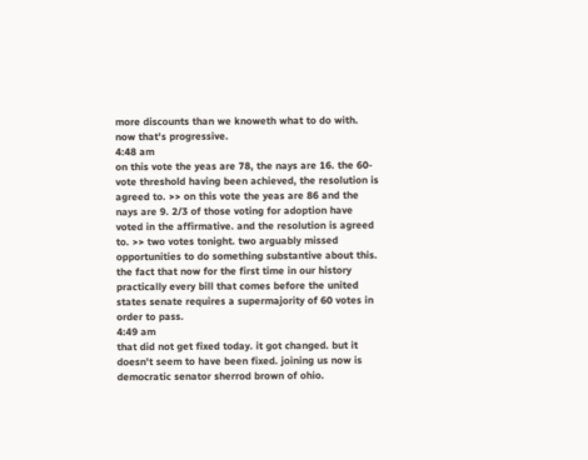more discounts than we knoweth what to do with. now that's progressive.
4:48 am
on this vote the yeas are 78, the nays are 16. the 60-vote threshold having been achieved, the resolution is agreed to. >> on this vote the yeas are 86 and the nays are 9. 2/3 of those voting for adoption have voted in the affirmative. and the resolution is agreed to. >> two votes tonight. two arguably missed opportunities to do something substantive about this. the fact that now for the first time in our history practically every bill that comes before the united states senate requires a supermajority of 60 votes in order to pass.
4:49 am
that did not get fixed today. it got changed. but it doesn't seem to have been fixed. joining us now is democratic senator sherrod brown of ohio.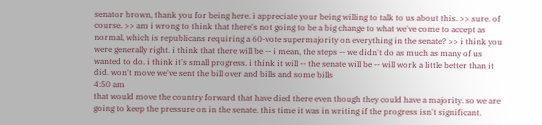senator brown, thank you for being here. i appreciate your being willing to talk to us about this. >> sure. of course. >> am i wrong to think that there's not going to be a big change to what we've come to accept as normal, which is republicans requiring a 60-vote supermajority on everything in the senate? >> i think you were generally right. i think that there will be -- i mean, the steps -- we didn't do as much as many of us wanted to do. i think it's small progress. i think it will -- the senate will be -- will work a little better than it did. won't move we've sent the bill over and bills and some bills
4:50 am
that would move the country forward that have died there even though they could have a majority. so we are going to keep the pressure on in the senate. this time it was in writing if the progress isn't significant.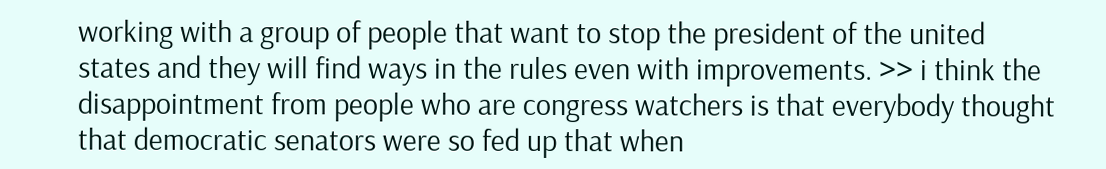working with a group of people that want to stop the president of the united states and they will find ways in the rules even with improvements. >> i think the disappointment from people who are congress watchers is that everybody thought that democratic senators were so fed up that when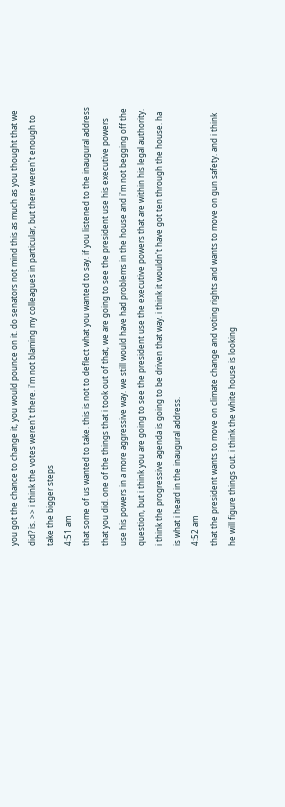you got the chance to change it, you would pounce on it. do senators not mind this as much as you thought that we did? is. >> i think the votes weren't there. i'm not blaming my colleagues in particular, but there weren't enough to take the bigger steps
4:51 am
that some of us wanted to take. this is not to deflect what you wanted to say. if you listened to the inaugural address that you did. one of the things that i took out of that, we are going to see the president use his executive powers use his powers in a more aggressive way. we still would have had problems in the house and i'm not begging off the question, but i think you are going to see the president use the executive powers that are within his legal authority. i think the progressive agenda is going to be driven that way. i think it wouldn't have got ten through the house. ha is what i heard in the inaugural address.
4:52 am
that the president wants to move on climate change and voting rights and wants to move on gun safety. and i think he will figure things out. i think the white house is looking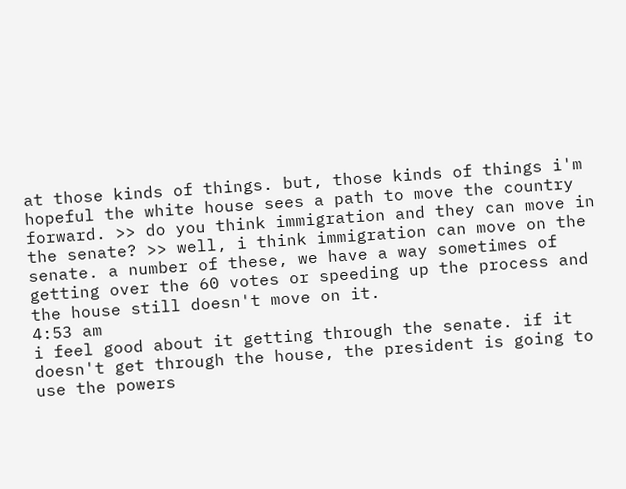at those kinds of things. but, those kinds of things i'm hopeful the white house sees a path to move the country forward. >> do you think immigration and they can move in the senate? >> well, i think immigration can move on the senate. a number of these, we have a way sometimes of getting over the 60 votes or speeding up the process and the house still doesn't move on it.
4:53 am
i feel good about it getting through the senate. if it doesn't get through the house, the president is going to use the powers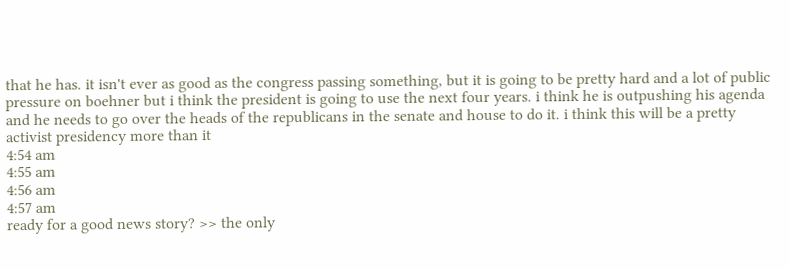that he has. it isn't ever as good as the congress passing something, but it is going to be pretty hard and a lot of public pressure on boehner but i think the president is going to use the next four years. i think he is outpushing his agenda and he needs to go over the heads of the republicans in the senate and house to do it. i think this will be a pretty activist presidency more than it
4:54 am
4:55 am
4:56 am
4:57 am
ready for a good news story? >> the only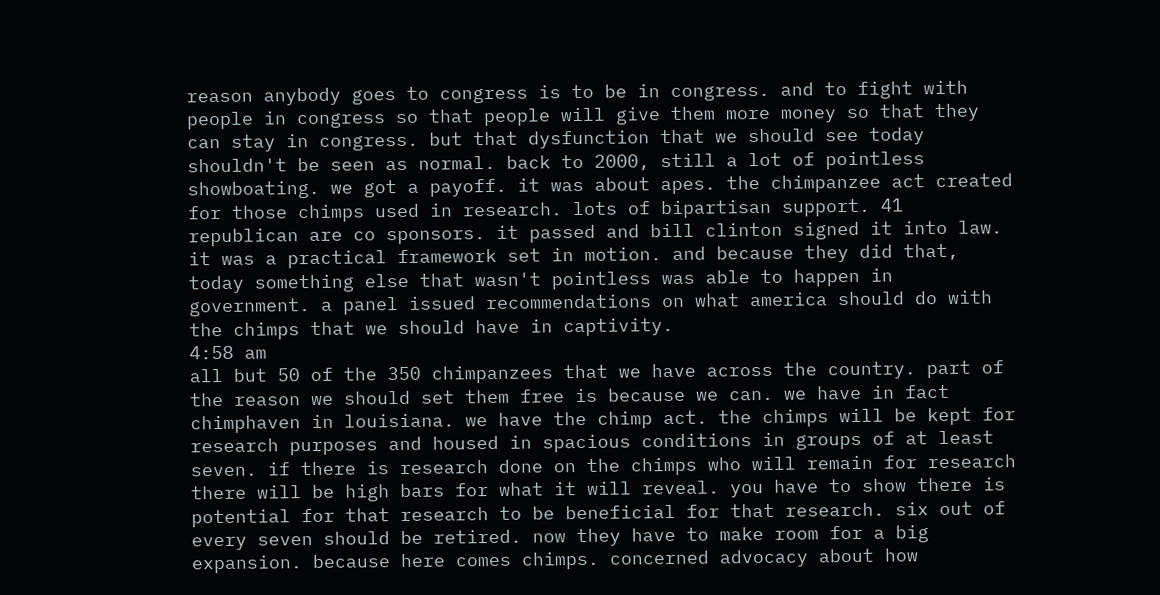reason anybody goes to congress is to be in congress. and to fight with people in congress so that people will give them more money so that they can stay in congress. but that dysfunction that we should see today shouldn't be seen as normal. back to 2000, still a lot of pointless showboating. we got a payoff. it was about apes. the chimpanzee act created for those chimps used in research. lots of bipartisan support. 41 republican are co sponsors. it passed and bill clinton signed it into law. it was a practical framework set in motion. and because they did that, today something else that wasn't pointless was able to happen in government. a panel issued recommendations on what america should do with the chimps that we should have in captivity.
4:58 am
all but 50 of the 350 chimpanzees that we have across the country. part of the reason we should set them free is because we can. we have in fact chimphaven in louisiana. we have the chimp act. the chimps will be kept for research purposes and housed in spacious conditions in groups of at least seven. if there is research done on the chimps who will remain for research there will be high bars for what it will reveal. you have to show there is potential for that research to be beneficial for that research. six out of every seven should be retired. now they have to make room for a big expansion. because here comes chimps. concerned advocacy about how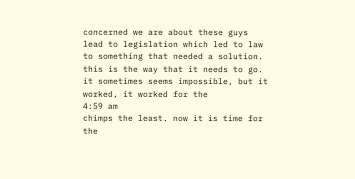concerned we are about these guys lead to legislation which led to law to something that needed a solution. this is the way that it needs to go. it sometimes seems impossible, but it worked, it worked for the
4:59 am
chimps the least. now it is time for the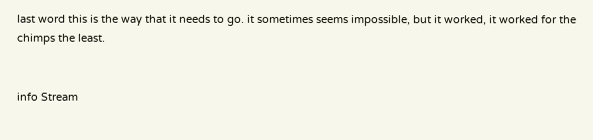last word this is the way that it needs to go. it sometimes seems impossible, but it worked, it worked for the chimps the least.


info Stream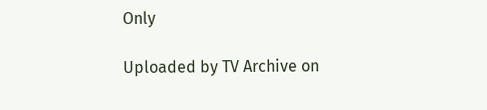Only

Uploaded by TV Archive on